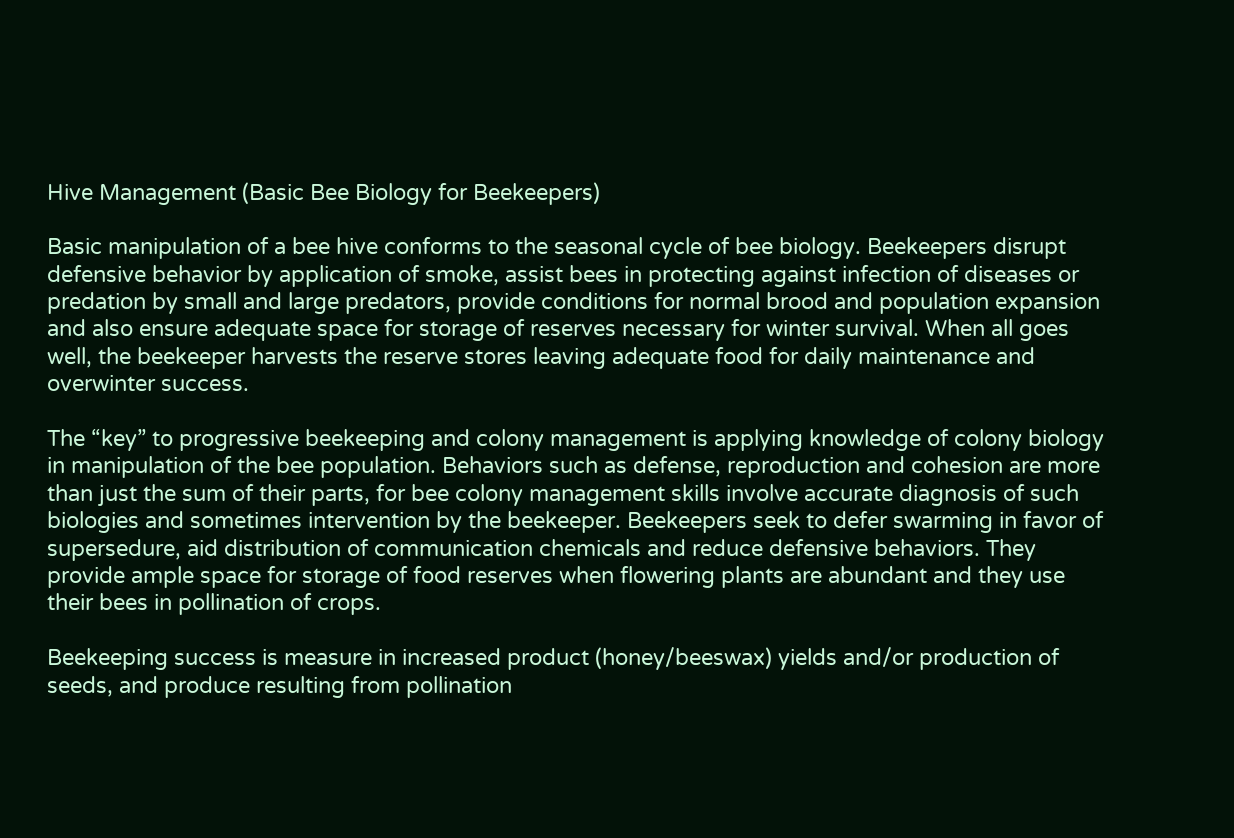Hive Management (Basic Bee Biology for Beekeepers)

Basic manipulation of a bee hive conforms to the seasonal cycle of bee biology. Beekeepers disrupt defensive behavior by application of smoke, assist bees in protecting against infection of diseases or predation by small and large predators, provide conditions for normal brood and population expansion and also ensure adequate space for storage of reserves necessary for winter survival. When all goes well, the beekeeper harvests the reserve stores leaving adequate food for daily maintenance and overwinter success.

The “key” to progressive beekeeping and colony management is applying knowledge of colony biology in manipulation of the bee population. Behaviors such as defense, reproduction and cohesion are more than just the sum of their parts, for bee colony management skills involve accurate diagnosis of such biologies and sometimes intervention by the beekeeper. Beekeepers seek to defer swarming in favor of supersedure, aid distribution of communication chemicals and reduce defensive behaviors. They provide ample space for storage of food reserves when flowering plants are abundant and they use their bees in pollination of crops.

Beekeeping success is measure in increased product (honey/beeswax) yields and/or production of seeds, and produce resulting from pollination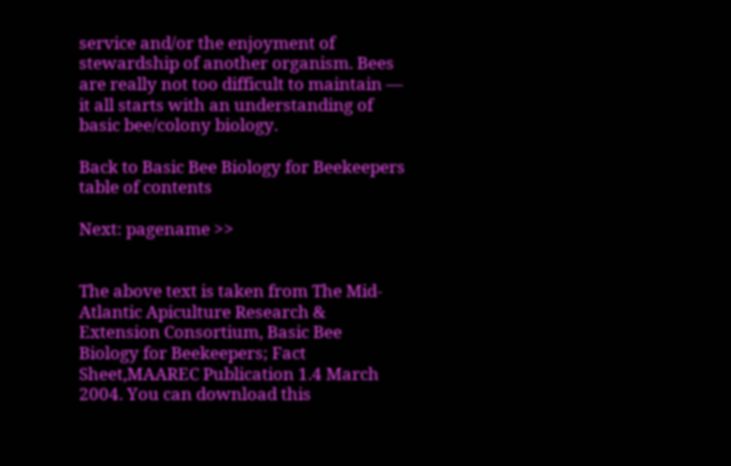service and/or the enjoyment of stewardship of another organism. Bees are really not too difficult to maintain — it all starts with an understanding of basic bee/colony biology.

Back to Basic Bee Biology for Beekeepers table of contents

Next: pagename >>


The above text is taken from The Mid-Atlantic Apiculture Research & Extension Consortium, Basic Bee Biology for Beekeepers; Fact Sheet,MAAREC Publication 1.4 March 2004. You can download this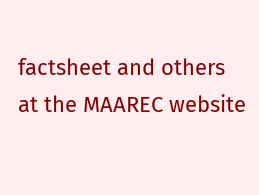factsheet and others at the MAAREC website